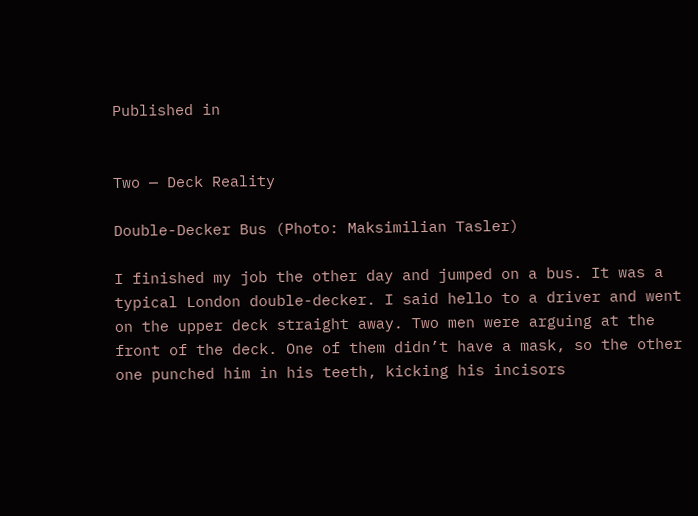Published in


Two — Deck Reality

Double-Decker Bus (Photo: Maksimilian Tasler)

I finished my job the other day and jumped on a bus. It was a typical London double-decker. I said hello to a driver and went on the upper deck straight away. Two men were arguing at the front of the deck. One of them didn’t have a mask, so the other one punched him in his teeth, kicking his incisors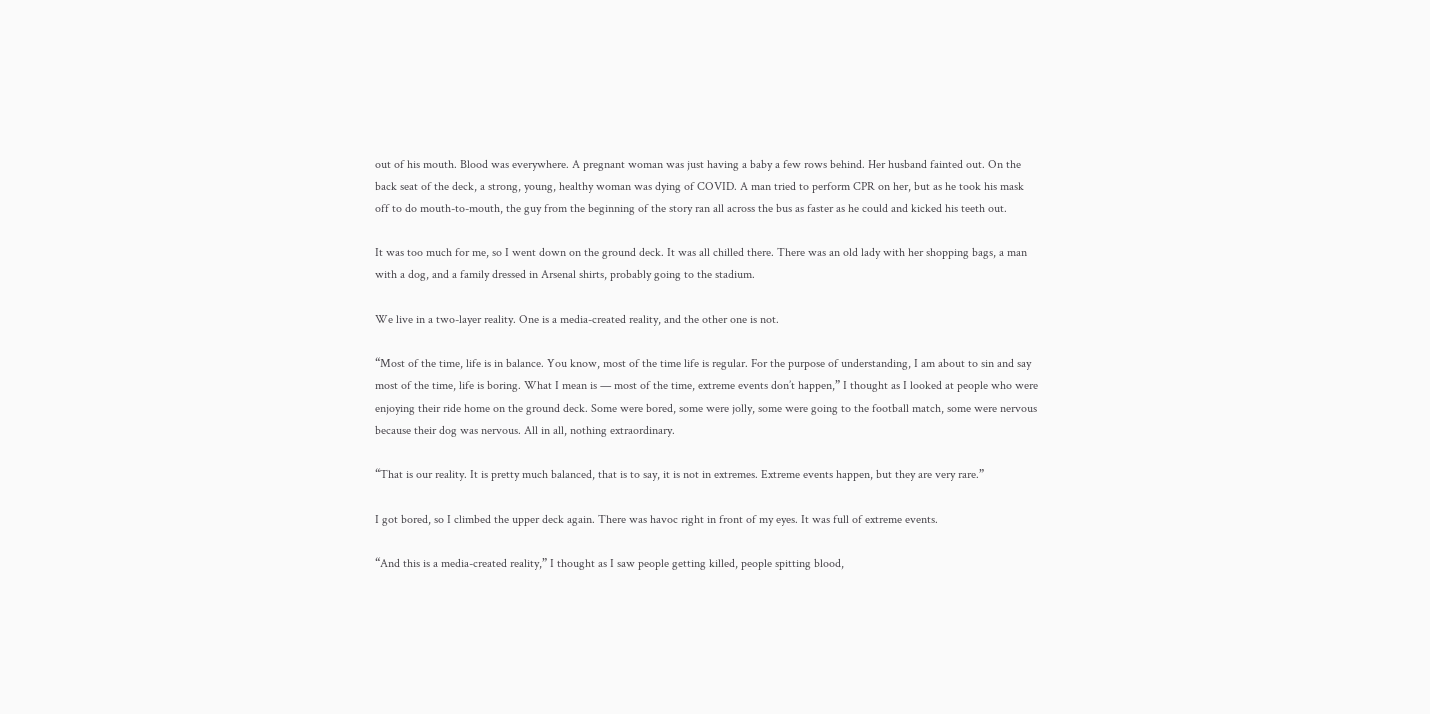out of his mouth. Blood was everywhere. A pregnant woman was just having a baby a few rows behind. Her husband fainted out. On the back seat of the deck, a strong, young, healthy woman was dying of COVID. A man tried to perform CPR on her, but as he took his mask off to do mouth-to-mouth, the guy from the beginning of the story ran all across the bus as faster as he could and kicked his teeth out.

It was too much for me, so I went down on the ground deck. It was all chilled there. There was an old lady with her shopping bags, a man with a dog, and a family dressed in Arsenal shirts, probably going to the stadium.

We live in a two-layer reality. One is a media-created reality, and the other one is not.

“Most of the time, life is in balance. You know, most of the time life is regular. For the purpose of understanding, I am about to sin and say most of the time, life is boring. What I mean is — most of the time, extreme events don’t happen,” I thought as I looked at people who were enjoying their ride home on the ground deck. Some were bored, some were jolly, some were going to the football match, some were nervous because their dog was nervous. All in all, nothing extraordinary.

“That is our reality. It is pretty much balanced, that is to say, it is not in extremes. Extreme events happen, but they are very rare.”

I got bored, so I climbed the upper deck again. There was havoc right in front of my eyes. It was full of extreme events.

“And this is a media-created reality,” I thought as I saw people getting killed, people spitting blood,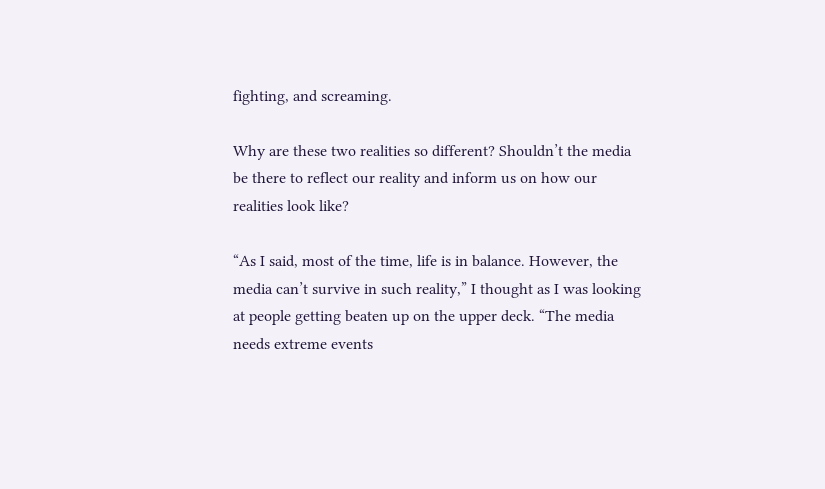fighting, and screaming.

Why are these two realities so different? Shouldn’t the media be there to reflect our reality and inform us on how our realities look like?

“As I said, most of the time, life is in balance. However, the media can’t survive in such reality,” I thought as I was looking at people getting beaten up on the upper deck. “The media needs extreme events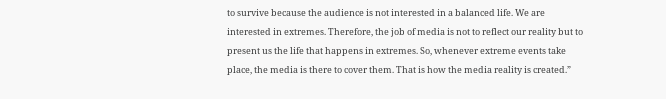to survive because the audience is not interested in a balanced life. We are interested in extremes. Therefore, the job of media is not to reflect our reality but to present us the life that happens in extremes. So, whenever extreme events take place, the media is there to cover them. That is how the media reality is created.”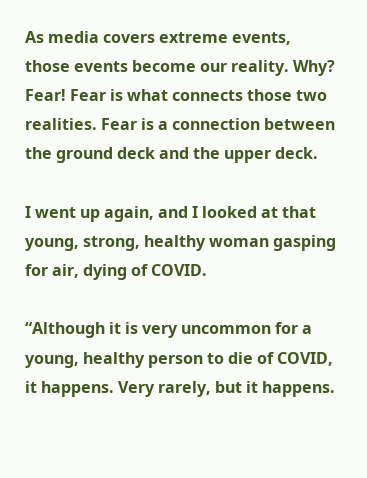As media covers extreme events, those events become our reality. Why? Fear! Fear is what connects those two realities. Fear is a connection between the ground deck and the upper deck.

I went up again, and I looked at that young, strong, healthy woman gasping for air, dying of COVID.

“Although it is very uncommon for a young, healthy person to die of COVID, it happens. Very rarely, but it happens.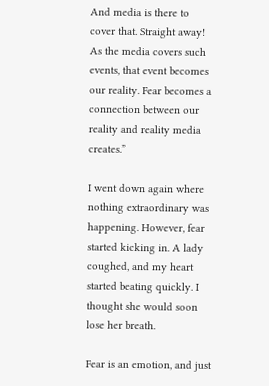And media is there to cover that. Straight away! As the media covers such events, that event becomes our reality. Fear becomes a connection between our reality and reality media creates.”

I went down again where nothing extraordinary was happening. However, fear started kicking in. A lady coughed, and my heart started beating quickly. I thought she would soon lose her breath.

Fear is an emotion, and just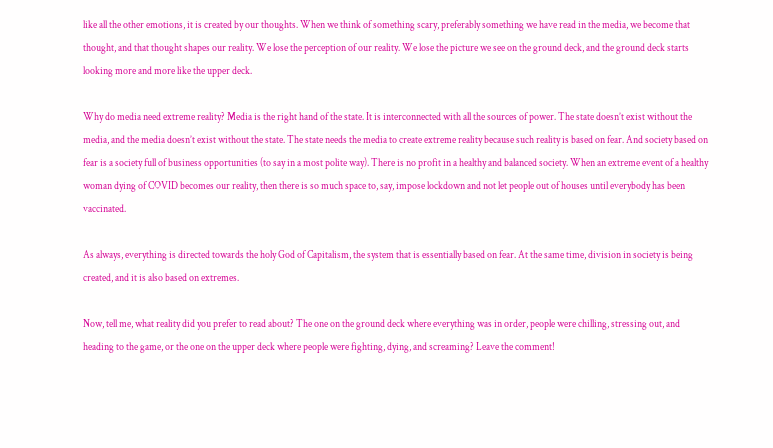like all the other emotions, it is created by our thoughts. When we think of something scary, preferably something we have read in the media, we become that thought, and that thought shapes our reality. We lose the perception of our reality. We lose the picture we see on the ground deck, and the ground deck starts looking more and more like the upper deck.

Why do media need extreme reality? Media is the right hand of the state. It is interconnected with all the sources of power. The state doesn’t exist without the media, and the media doesn’t exist without the state. The state needs the media to create extreme reality because such reality is based on fear. And society based on fear is a society full of business opportunities (to say in a most polite way). There is no profit in a healthy and balanced society. When an extreme event of a healthy woman dying of COVID becomes our reality, then there is so much space to, say, impose lockdown and not let people out of houses until everybody has been vaccinated.

As always, everything is directed towards the holy God of Capitalism, the system that is essentially based on fear. At the same time, division in society is being created, and it is also based on extremes.

Now, tell me, what reality did you prefer to read about? The one on the ground deck where everything was in order, people were chilling, stressing out, and heading to the game, or the one on the upper deck where people were fighting, dying, and screaming? Leave the comment!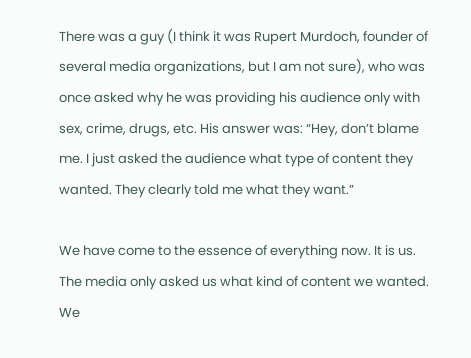There was a guy (I think it was Rupert Murdoch, founder of several media organizations, but I am not sure), who was once asked why he was providing his audience only with sex, crime, drugs, etc. His answer was: “Hey, don’t blame me. I just asked the audience what type of content they wanted. They clearly told me what they want.”

We have come to the essence of everything now. It is us. The media only asked us what kind of content we wanted. We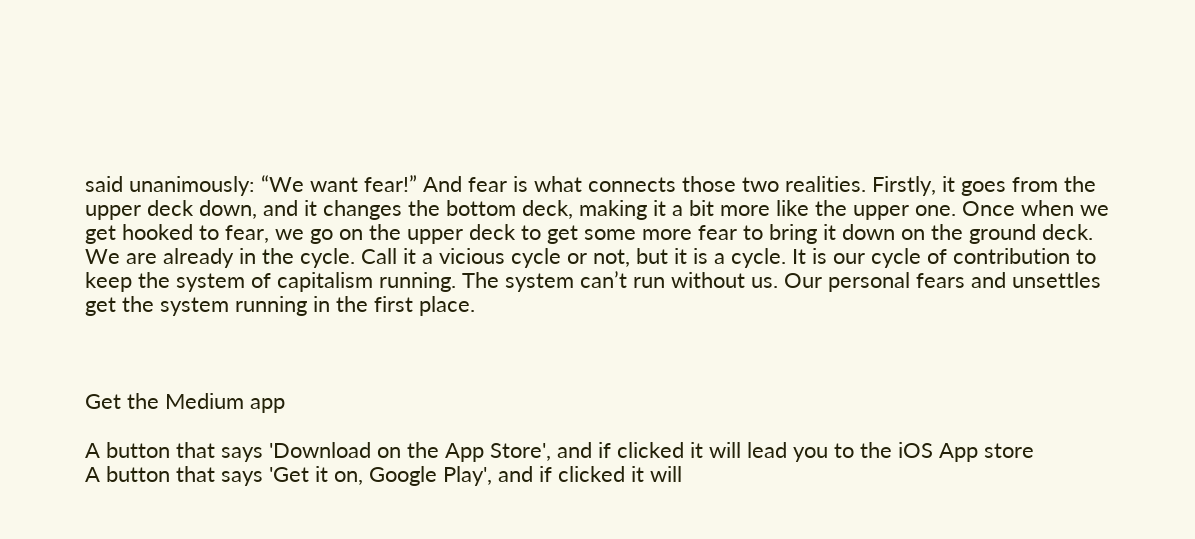said unanimously: “We want fear!” And fear is what connects those two realities. Firstly, it goes from the upper deck down, and it changes the bottom deck, making it a bit more like the upper one. Once when we get hooked to fear, we go on the upper deck to get some more fear to bring it down on the ground deck. We are already in the cycle. Call it a vicious cycle or not, but it is a cycle. It is our cycle of contribution to keep the system of capitalism running. The system can’t run without us. Our personal fears and unsettles get the system running in the first place.



Get the Medium app

A button that says 'Download on the App Store', and if clicked it will lead you to the iOS App store
A button that says 'Get it on, Google Play', and if clicked it will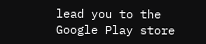lead you to the Google Play store